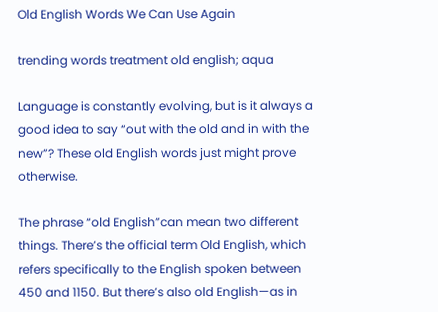Old English Words We Can Use Again

trending words treatment old english; aqua

Language is constantly evolving, but is it always a good idea to say “out with the old and in with the new”? These old English words just might prove otherwise.

The phrase “old English”can mean two different things. There’s the official term Old English, which refers specifically to the English spoken between 450 and 1150. But there’s also old English—as in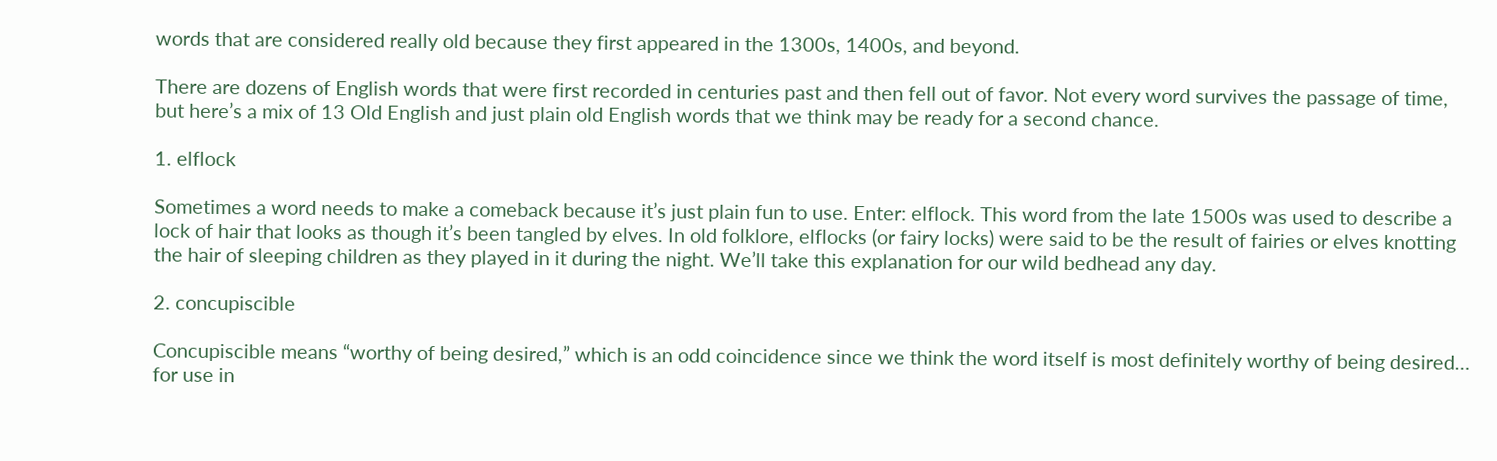words that are considered really old because they first appeared in the 1300s, 1400s, and beyond.

There are dozens of English words that were first recorded in centuries past and then fell out of favor. Not every word survives the passage of time, but here’s a mix of 13 Old English and just plain old English words that we think may be ready for a second chance.

1. elflock

Sometimes a word needs to make a comeback because it’s just plain fun to use. Enter: elflock. This word from the late 1500s was used to describe a lock of hair that looks as though it’s been tangled by elves. In old folklore, elflocks (or fairy locks) were said to be the result of fairies or elves knotting the hair of sleeping children as they played in it during the night. We’ll take this explanation for our wild bedhead any day.

2. concupiscible

Concupiscible means “worthy of being desired,” which is an odd coincidence since we think the word itself is most definitely worthy of being desired… for use in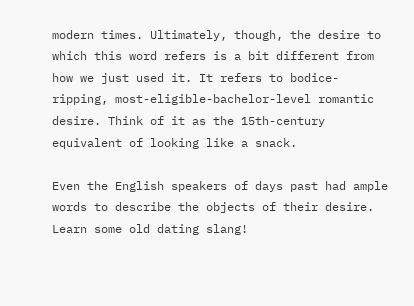modern times. Ultimately, though, the desire to which this word refers is a bit different from how we just used it. It refers to bodice-ripping, most-eligible-bachelor-level romantic desire. Think of it as the 15th-century equivalent of looking like a snack.

Even the English speakers of days past had ample words to describe the objects of their desire. Learn some old dating slang!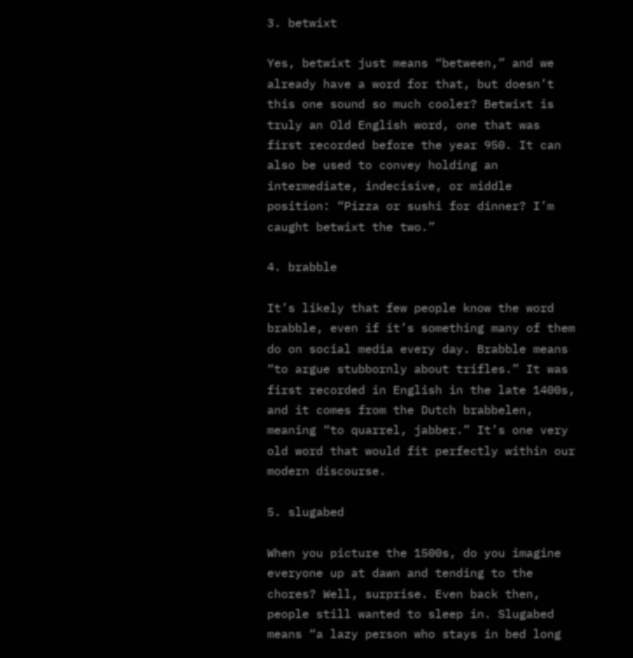3. betwixt

Yes, betwixt just means “between,” and we already have a word for that, but doesn’t this one sound so much cooler? Betwixt is truly an Old English word, one that was first recorded before the year 950. It can also be used to convey holding an intermediate, indecisive, or middle position: “Pizza or sushi for dinner? I’m caught betwixt the two.”

4. brabble

It’s likely that few people know the word brabble, even if it’s something many of them do on social media every day. Brabble means “to argue stubbornly about trifles.” It was first recorded in English in the late 1400s, and it comes from the Dutch brabbelen, meaning “to quarrel, jabber.” It’s one very old word that would fit perfectly within our modern discourse.

5. slugabed

When you picture the 1500s, do you imagine everyone up at dawn and tending to the chores? Well, surprise. Even back then, people still wanted to sleep in. Slugabed means “a lazy person who stays in bed long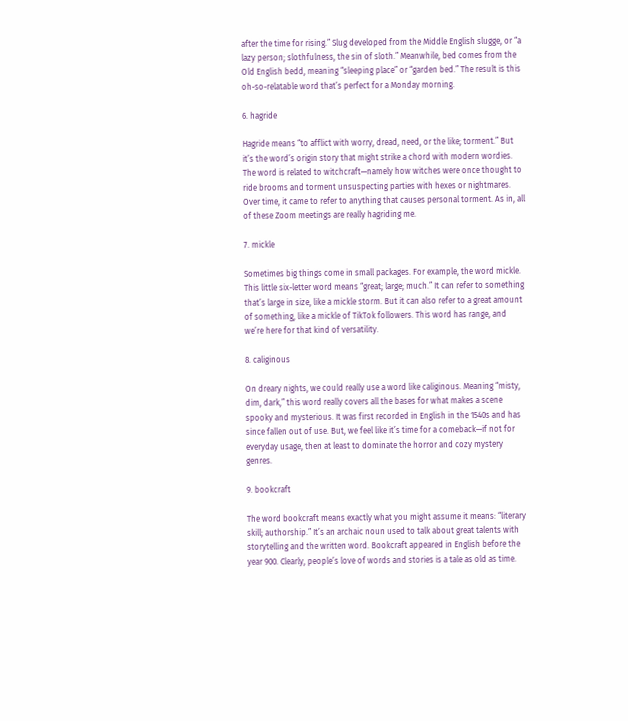after the time for rising.” Slug developed from the Middle English slugge, or “a lazy person; slothfulness, the sin of sloth.” Meanwhile, bed comes from the Old English bedd, meaning “sleeping place” or “garden bed.” The result is this oh-so-relatable word that’s perfect for a Monday morning.

6. hagride

Hagride means “to afflict with worry, dread, need, or the like; torment.” But it’s the word’s origin story that might strike a chord with modern wordies. The word is related to witchcraft—namely how witches were once thought to ride brooms and torment unsuspecting parties with hexes or nightmares. Over time, it came to refer to anything that causes personal torment. As in, all of these Zoom meetings are really hagriding me.

7. mickle

Sometimes big things come in small packages. For example, the word mickle. This little six-letter word means “great; large; much.” It can refer to something that’s large in size, like a mickle storm. But it can also refer to a great amount of something, like a mickle of TikTok followers. This word has range, and we’re here for that kind of versatility.

8. caliginous

On dreary nights, we could really use a word like caliginous. Meaning “misty, dim, dark,” this word really covers all the bases for what makes a scene spooky and mysterious. It was first recorded in English in the 1540s and has since fallen out of use. But, we feel like it’s time for a comeback—if not for everyday usage, then at least to dominate the horror and cozy mystery genres.

9. bookcraft

The word bookcraft means exactly what you might assume it means: “literary skill; authorship.” It’s an archaic noun used to talk about great talents with storytelling and the written word. Bookcraft appeared in English before the year 900. Clearly, people’s love of words and stories is a tale as old as time.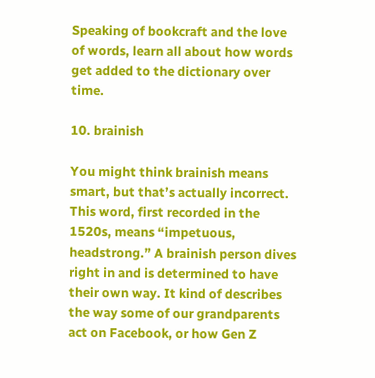Speaking of bookcraft and the love of words, learn all about how words get added to the dictionary over time.

10. brainish

You might think brainish means smart, but that’s actually incorrect. This word, first recorded in the 1520s, means “impetuous, headstrong.” A brainish person dives right in and is determined to have their own way. It kind of describes the way some of our grandparents act on Facebook, or how Gen Z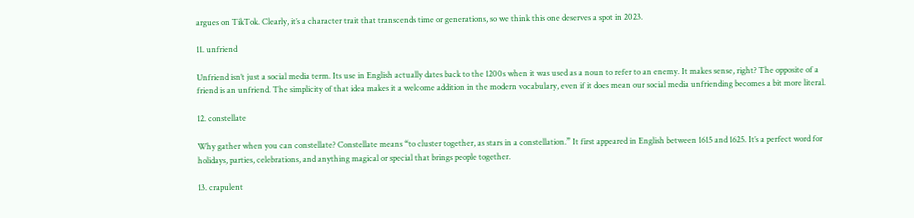argues on TikTok. Clearly, it’s a character trait that transcends time or generations, so we think this one deserves a spot in 2023.

11. unfriend

Unfriend isn’t just a social media term. Its use in English actually dates back to the 1200s when it was used as a noun to refer to an enemy. It makes sense, right? The opposite of a friend is an unfriend. The simplicity of that idea makes it a welcome addition in the modern vocabulary, even if it does mean our social media unfriending becomes a bit more literal.

12. constellate

Why gather when you can constellate? Constellate means “to cluster together, as stars in a constellation.” It first appeared in English between 1615 and 1625. It’s a perfect word for holidays, parties, celebrations, and anything magical or special that brings people together.

13. crapulent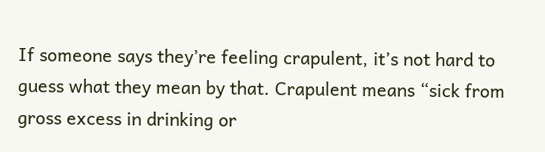If someone says they’re feeling crapulent, it’s not hard to guess what they mean by that. Crapulent means “sick from gross excess in drinking or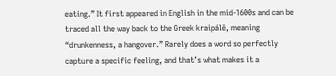eating.” It first appeared in English in the mid-1600s and can be traced all the way back to the Greek kraipálē, meaning “drunkenness, a hangover.” Rarely does a word so perfectly capture a specific feeling, and that’s what makes it a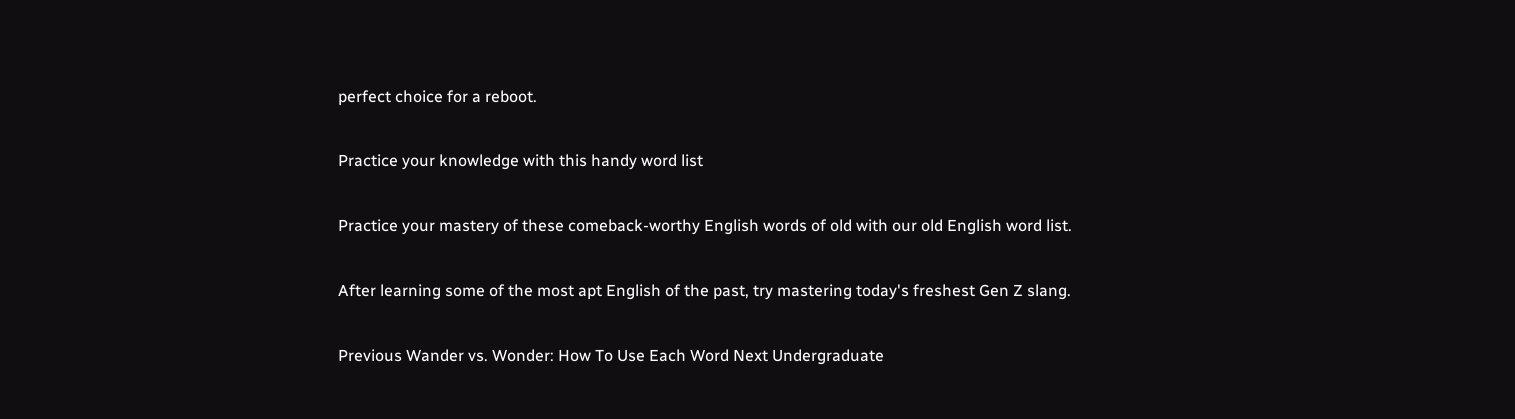perfect choice for a reboot.

Practice your knowledge with this handy word list

Practice your mastery of these comeback-worthy English words of old with our old English word list.

After learning some of the most apt English of the past, try mastering today's freshest Gen Z slang.

Previous Wander vs. Wonder: How To Use Each Word Next Undergraduate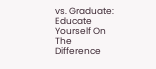vs. Graduate: Educate Yourself On The Difference